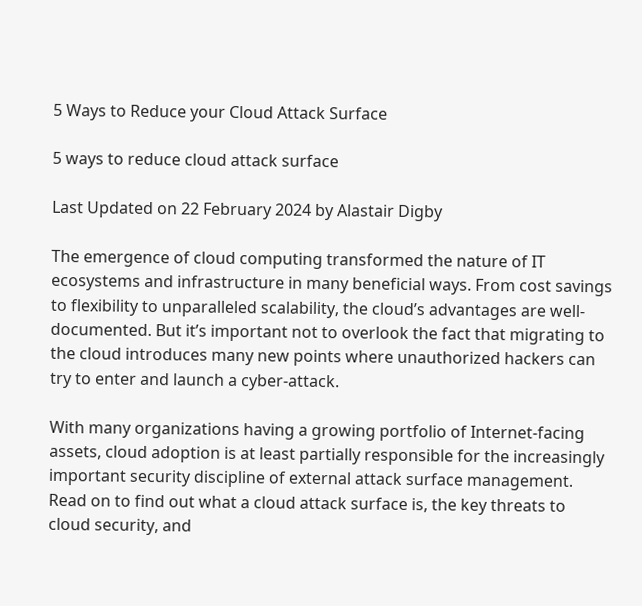5 Ways to Reduce your Cloud Attack Surface

5 ways to reduce cloud attack surface

Last Updated on 22 February 2024 by Alastair Digby

The emergence of cloud computing transformed the nature of IT ecosystems and infrastructure in many beneficial ways. From cost savings to flexibility to unparalleled scalability, the cloud’s advantages are well-documented. But it’s important not to overlook the fact that migrating to the cloud introduces many new points where unauthorized hackers can try to enter and launch a cyber-attack.

With many organizations having a growing portfolio of Internet-facing assets, cloud adoption is at least partially responsible for the increasingly important security discipline of external attack surface management. Read on to find out what a cloud attack surface is, the key threats to cloud security, and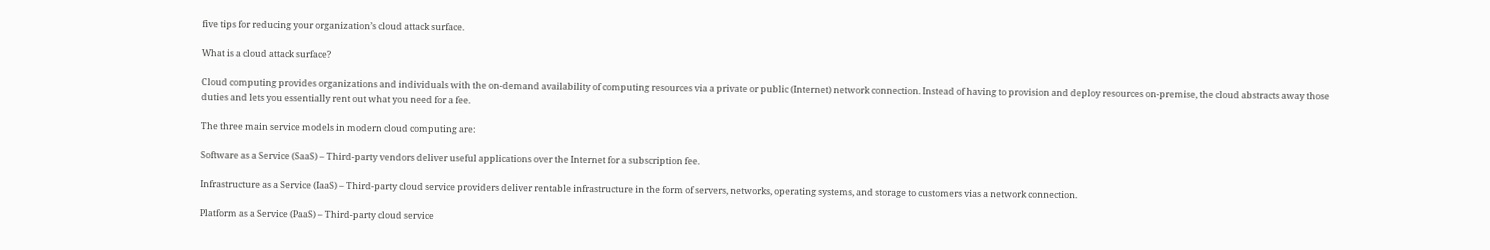five tips for reducing your organization’s cloud attack surface.

What is a cloud attack surface?

Cloud computing provides organizations and individuals with the on-demand availability of computing resources via a private or public (Internet) network connection. Instead of having to provision and deploy resources on-premise, the cloud abstracts away those duties and lets you essentially rent out what you need for a fee.

The three main service models in modern cloud computing are:

Software as a Service (SaaS) – Third-party vendors deliver useful applications over the Internet for a subscription fee.

Infrastructure as a Service (IaaS) – Third-party cloud service providers deliver rentable infrastructure in the form of servers, networks, operating systems, and storage to customers vias a network connection.

Platform as a Service (PaaS) – Third-party cloud service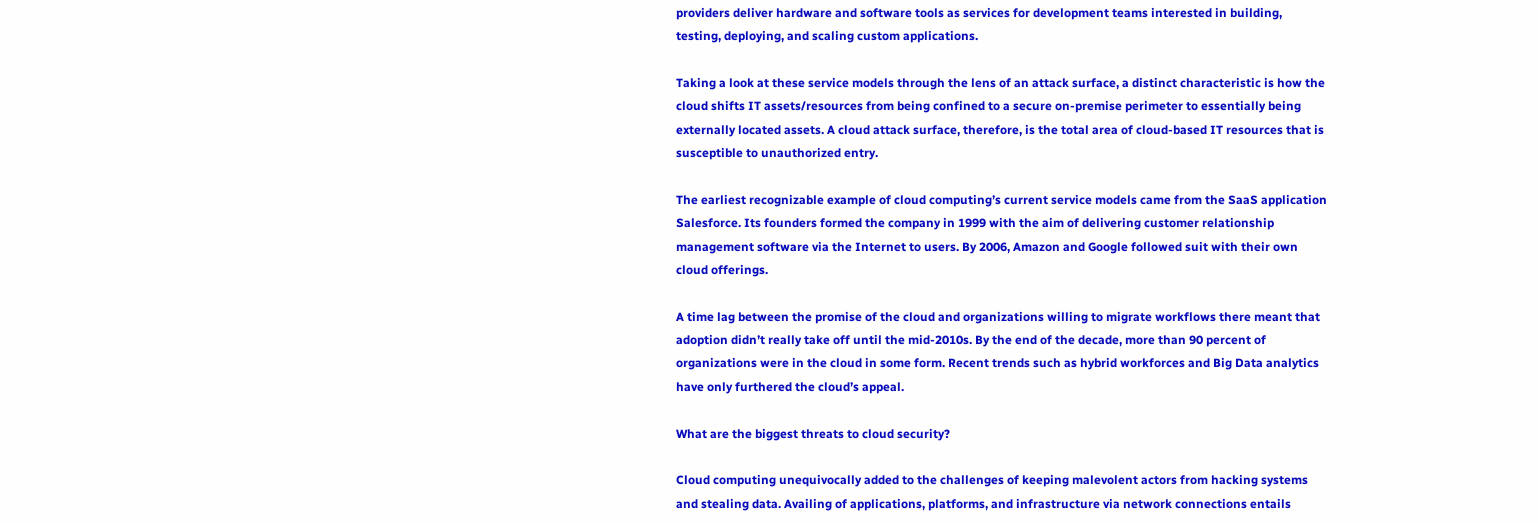providers deliver hardware and software tools as services for development teams interested in building, testing, deploying, and scaling custom applications.

Taking a look at these service models through the lens of an attack surface, a distinct characteristic is how the cloud shifts IT assets/resources from being confined to a secure on-premise perimeter to essentially being externally located assets. A cloud attack surface, therefore, is the total area of cloud-based IT resources that is susceptible to unauthorized entry.

The earliest recognizable example of cloud computing’s current service models came from the SaaS application Salesforce. Its founders formed the company in 1999 with the aim of delivering customer relationship management software via the Internet to users. By 2006, Amazon and Google followed suit with their own cloud offerings.

A time lag between the promise of the cloud and organizations willing to migrate workflows there meant that adoption didn’t really take off until the mid-2010s. By the end of the decade, more than 90 percent of organizations were in the cloud in some form. Recent trends such as hybrid workforces and Big Data analytics have only furthered the cloud’s appeal.

What are the biggest threats to cloud security?

Cloud computing unequivocally added to the challenges of keeping malevolent actors from hacking systems and stealing data. Availing of applications, platforms, and infrastructure via network connections entails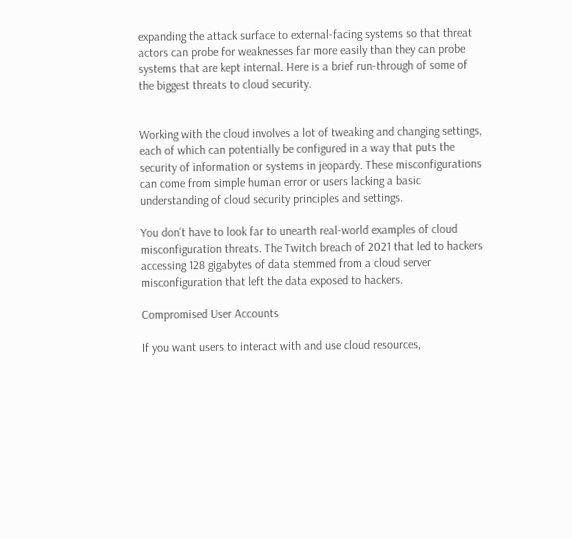expanding the attack surface to external-facing systems so that threat actors can probe for weaknesses far more easily than they can probe systems that are kept internal. Here is a brief run-through of some of the biggest threats to cloud security.


Working with the cloud involves a lot of tweaking and changing settings, each of which can potentially be configured in a way that puts the security of information or systems in jeopardy. These misconfigurations can come from simple human error or users lacking a basic understanding of cloud security principles and settings.

You don’t have to look far to unearth real-world examples of cloud misconfiguration threats. The Twitch breach of 2021 that led to hackers accessing 128 gigabytes of data stemmed from a cloud server misconfiguration that left the data exposed to hackers.

Compromised User Accounts

If you want users to interact with and use cloud resources,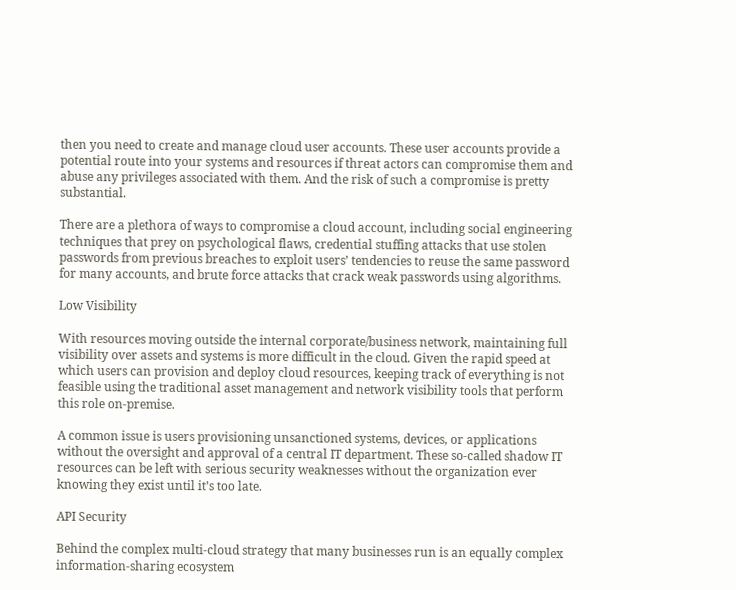then you need to create and manage cloud user accounts. These user accounts provide a potential route into your systems and resources if threat actors can compromise them and abuse any privileges associated with them. And the risk of such a compromise is pretty substantial.

There are a plethora of ways to compromise a cloud account, including social engineering techniques that prey on psychological flaws, credential stuffing attacks that use stolen passwords from previous breaches to exploit users’ tendencies to reuse the same password for many accounts, and brute force attacks that crack weak passwords using algorithms.

Low Visibility

With resources moving outside the internal corporate/business network, maintaining full visibility over assets and systems is more difficult in the cloud. Given the rapid speed at which users can provision and deploy cloud resources, keeping track of everything is not feasible using the traditional asset management and network visibility tools that perform this role on-premise.

A common issue is users provisioning unsanctioned systems, devices, or applications without the oversight and approval of a central IT department. These so-called shadow IT resources can be left with serious security weaknesses without the organization ever knowing they exist until it’s too late.

API Security

Behind the complex multi-cloud strategy that many businesses run is an equally complex information-sharing ecosystem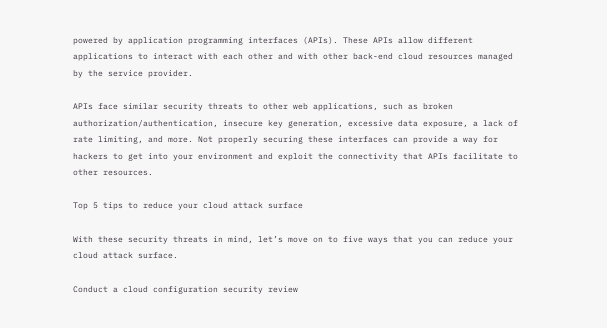powered by application programming interfaces (APIs). These APIs allow different applications to interact with each other and with other back-end cloud resources managed by the service provider.

APIs face similar security threats to other web applications, such as broken authorization/authentication, insecure key generation, excessive data exposure, a lack of rate limiting, and more. Not properly securing these interfaces can provide a way for hackers to get into your environment and exploit the connectivity that APIs facilitate to other resources.

Top 5 tips to reduce your cloud attack surface

With these security threats in mind, let’s move on to five ways that you can reduce your cloud attack surface.

Conduct a cloud configuration security review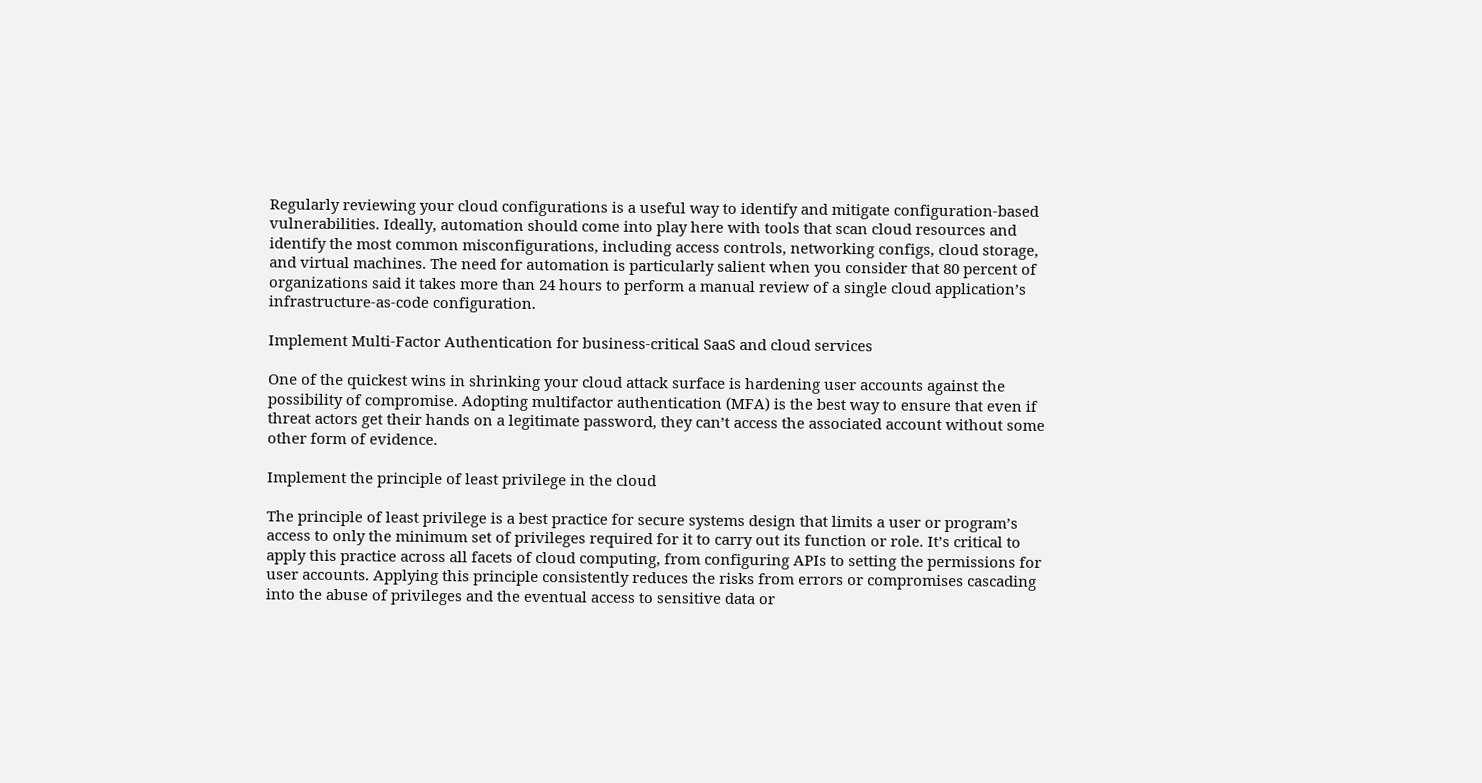Regularly reviewing your cloud configurations is a useful way to identify and mitigate configuration-based vulnerabilities. Ideally, automation should come into play here with tools that scan cloud resources and identify the most common misconfigurations, including access controls, networking configs, cloud storage, and virtual machines. The need for automation is particularly salient when you consider that 80 percent of organizations said it takes more than 24 hours to perform a manual review of a single cloud application’s infrastructure-as-code configuration.

Implement Multi-Factor Authentication for business-critical SaaS and cloud services

One of the quickest wins in shrinking your cloud attack surface is hardening user accounts against the possibility of compromise. Adopting multifactor authentication (MFA) is the best way to ensure that even if threat actors get their hands on a legitimate password, they can’t access the associated account without some other form of evidence.

Implement the principle of least privilege in the cloud

The principle of least privilege is a best practice for secure systems design that limits a user or program’s access to only the minimum set of privileges required for it to carry out its function or role. It’s critical to apply this practice across all facets of cloud computing, from configuring APIs to setting the permissions for user accounts. Applying this principle consistently reduces the risks from errors or compromises cascading into the abuse of privileges and the eventual access to sensitive data or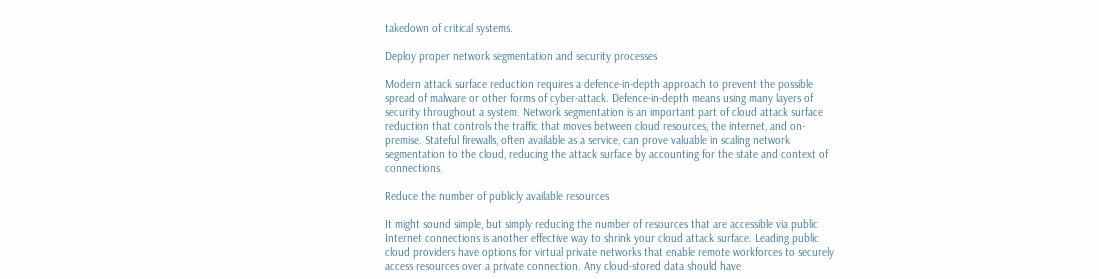takedown of critical systems.

Deploy proper network segmentation and security processes

Modern attack surface reduction requires a defence-in-depth approach to prevent the possible spread of malware or other forms of cyber-attack. Defence-in-depth means using many layers of security throughout a system. Network segmentation is an important part of cloud attack surface reduction that controls the traffic that moves between cloud resources, the internet, and on-premise. Stateful firewalls, often available as a service, can prove valuable in scaling network segmentation to the cloud, reducing the attack surface by accounting for the state and context of connections.

Reduce the number of publicly available resources

It might sound simple, but simply reducing the number of resources that are accessible via public Internet connections is another effective way to shrink your cloud attack surface. Leading public cloud providers have options for virtual private networks that enable remote workforces to securely access resources over a private connection. Any cloud-stored data should have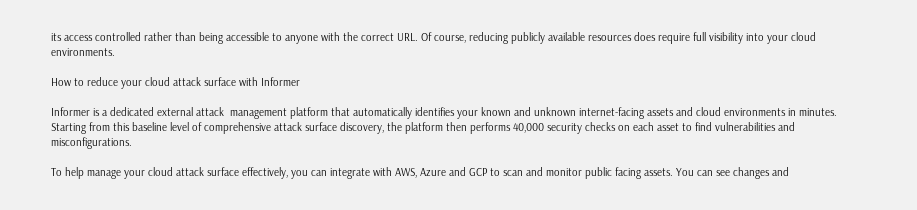its access controlled rather than being accessible to anyone with the correct URL. Of course, reducing publicly available resources does require full visibility into your cloud environments.

How to reduce your cloud attack surface with Informer

Informer is a dedicated external attack  management platform that automatically identifies your known and unknown internet-facing assets and cloud environments in minutes. Starting from this baseline level of comprehensive attack surface discovery, the platform then performs 40,000 security checks on each asset to find vulnerabilities and misconfigurations.

To help manage your cloud attack surface effectively, you can integrate with AWS, Azure and GCP to scan and monitor public facing assets. You can see changes and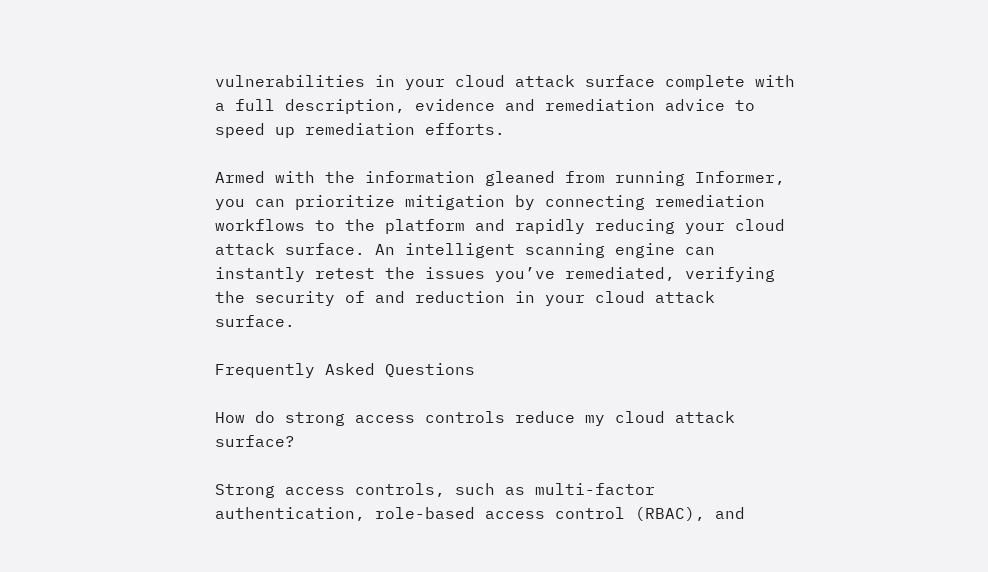vulnerabilities in your cloud attack surface complete with a full description, evidence and remediation advice to speed up remediation efforts.

Armed with the information gleaned from running Informer, you can prioritize mitigation by connecting remediation workflows to the platform and rapidly reducing your cloud attack surface. An intelligent scanning engine can instantly retest the issues you’ve remediated, verifying the security of and reduction in your cloud attack surface.

Frequently Asked Questions

How do strong access controls reduce my cloud attack surface?

Strong access controls, such as multi-factor authentication, role-based access control (RBAC), and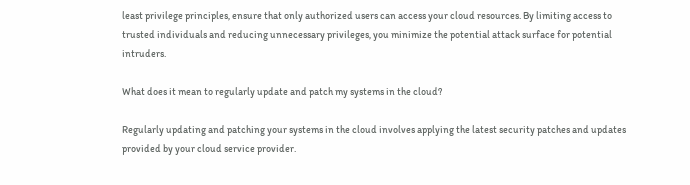least privilege principles, ensure that only authorized users can access your cloud resources. By limiting access to trusted individuals and reducing unnecessary privileges, you minimize the potential attack surface for potential intruders.

What does it mean to regularly update and patch my systems in the cloud?

Regularly updating and patching your systems in the cloud involves applying the latest security patches and updates provided by your cloud service provider.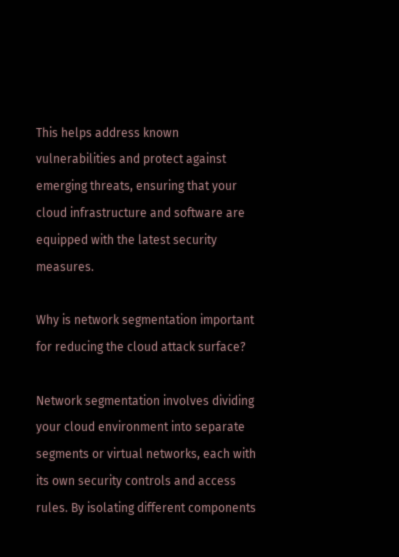This helps address known vulnerabilities and protect against emerging threats, ensuring that your cloud infrastructure and software are equipped with the latest security measures.

Why is network segmentation important for reducing the cloud attack surface?

Network segmentation involves dividing your cloud environment into separate segments or virtual networks, each with its own security controls and access rules. By isolating different components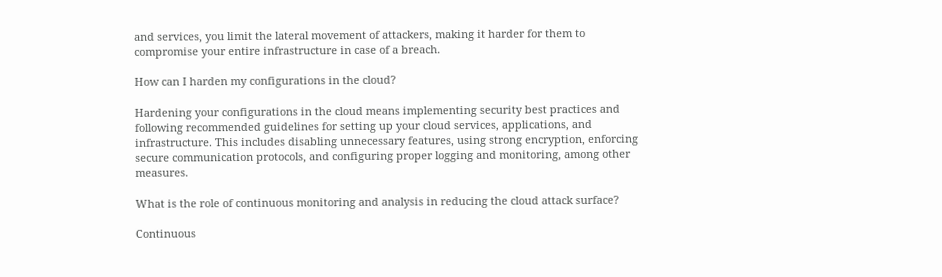and services, you limit the lateral movement of attackers, making it harder for them to compromise your entire infrastructure in case of a breach.

How can I harden my configurations in the cloud?

Hardening your configurations in the cloud means implementing security best practices and following recommended guidelines for setting up your cloud services, applications, and infrastructure. This includes disabling unnecessary features, using strong encryption, enforcing secure communication protocols, and configuring proper logging and monitoring, among other measures.

What is the role of continuous monitoring and analysis in reducing the cloud attack surface?

Continuous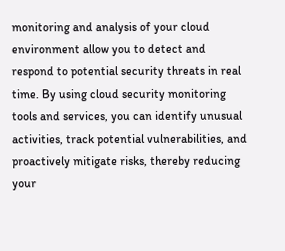monitoring and analysis of your cloud environment allow you to detect and respond to potential security threats in real time. By using cloud security monitoring tools and services, you can identify unusual activities, track potential vulnerabilities, and proactively mitigate risks, thereby reducing your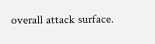overall attack surface.